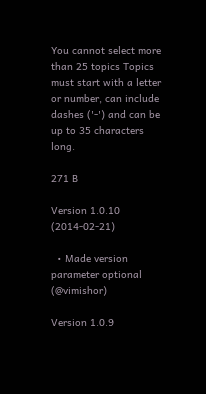You cannot select more than 25 topics Topics must start with a letter or number, can include dashes ('-') and can be up to 35 characters long.

271 B

Version 1.0.10 (2014-02-21)

  • Made version parameter optional (@vimishor)

Version 1.0.9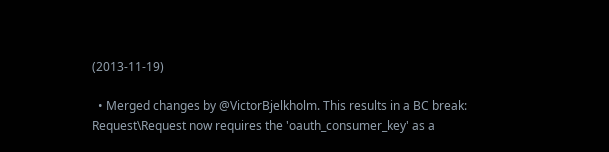(2013-11-19)

  • Merged changes by @VictorBjelkholm. This results in a BC break: Request\Request now requires the 'oauth_consumer_key' as a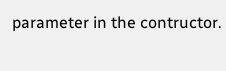parameter in the contructor.